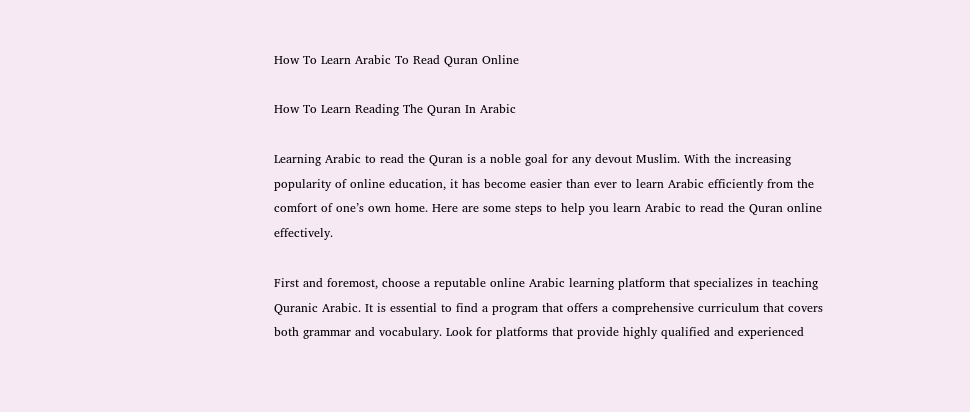How To Learn Arabic To Read Quran Online

How To Learn Reading The Quran In Arabic

Learning Arabic to read the Quran is a noble goal for any devout Muslim. With the increasing popularity of online education, it has become easier than ever to learn Arabic efficiently from the comfort of one’s own home. Here are some steps to help you learn Arabic to read the Quran online effectively.

First and foremost, choose a reputable online Arabic learning platform that specializes in teaching Quranic Arabic. It is essential to find a program that offers a comprehensive curriculum that covers both grammar and vocabulary. Look for platforms that provide highly qualified and experienced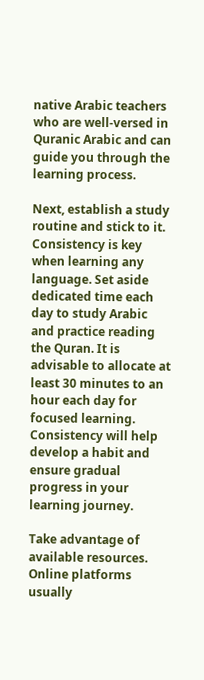native Arabic teachers who are well-versed in Quranic Arabic and can guide you through the learning process.

Next, establish a study routine and stick to it. Consistency is key when learning any language. Set aside dedicated time each day to study Arabic and practice reading the Quran. It is advisable to allocate at least 30 minutes to an hour each day for focused learning. Consistency will help develop a habit and ensure gradual progress in your learning journey.

Take advantage of available resources. Online platforms usually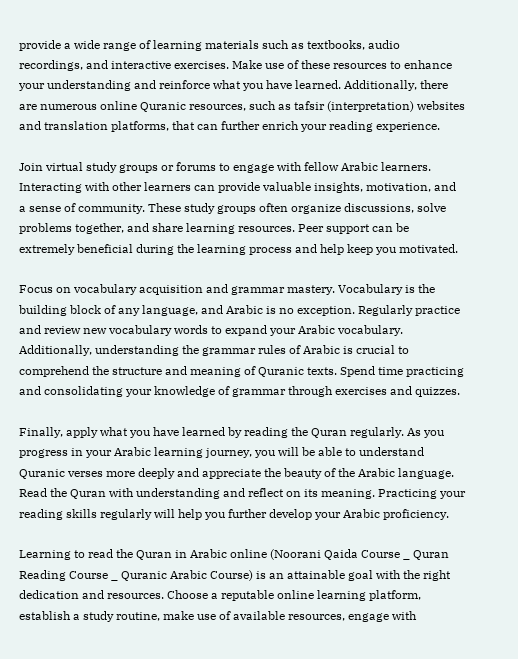provide a wide range of learning materials such as textbooks, audio recordings, and interactive exercises. Make use of these resources to enhance your understanding and reinforce what you have learned. Additionally, there are numerous online Quranic resources, such as tafsir (interpretation) websites and translation platforms, that can further enrich your reading experience.

Join virtual study groups or forums to engage with fellow Arabic learners. Interacting with other learners can provide valuable insights, motivation, and a sense of community. These study groups often organize discussions, solve problems together, and share learning resources. Peer support can be extremely beneficial during the learning process and help keep you motivated.

Focus on vocabulary acquisition and grammar mastery. Vocabulary is the building block of any language, and Arabic is no exception. Regularly practice and review new vocabulary words to expand your Arabic vocabulary. Additionally, understanding the grammar rules of Arabic is crucial to comprehend the structure and meaning of Quranic texts. Spend time practicing and consolidating your knowledge of grammar through exercises and quizzes.

Finally, apply what you have learned by reading the Quran regularly. As you progress in your Arabic learning journey, you will be able to understand Quranic verses more deeply and appreciate the beauty of the Arabic language. Read the Quran with understanding and reflect on its meaning. Practicing your reading skills regularly will help you further develop your Arabic proficiency.

Learning to read the Quran in Arabic online (Noorani Qaida Course _ Quran Reading Course _ Quranic Arabic Course) is an attainable goal with the right dedication and resources. Choose a reputable online learning platform, establish a study routine, make use of available resources, engage with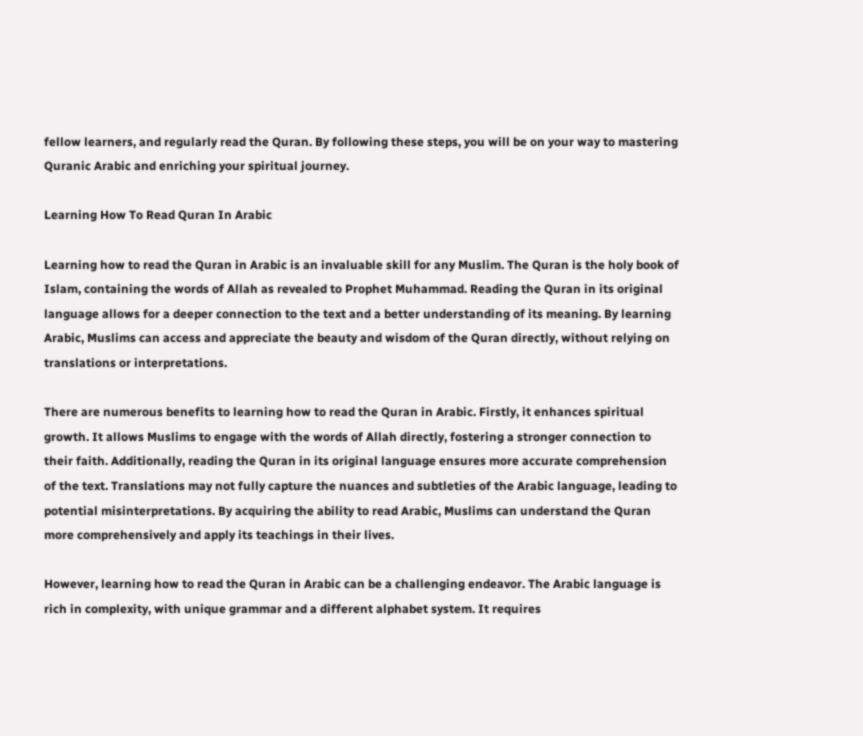fellow learners, and regularly read the Quran. By following these steps, you will be on your way to mastering Quranic Arabic and enriching your spiritual journey.

Learning How To Read Quran In Arabic

Learning how to read the Quran in Arabic is an invaluable skill for any Muslim. The Quran is the holy book of Islam, containing the words of Allah as revealed to Prophet Muhammad. Reading the Quran in its original language allows for a deeper connection to the text and a better understanding of its meaning. By learning Arabic, Muslims can access and appreciate the beauty and wisdom of the Quran directly, without relying on translations or interpretations.

There are numerous benefits to learning how to read the Quran in Arabic. Firstly, it enhances spiritual growth. It allows Muslims to engage with the words of Allah directly, fostering a stronger connection to their faith. Additionally, reading the Quran in its original language ensures more accurate comprehension of the text. Translations may not fully capture the nuances and subtleties of the Arabic language, leading to potential misinterpretations. By acquiring the ability to read Arabic, Muslims can understand the Quran more comprehensively and apply its teachings in their lives.

However, learning how to read the Quran in Arabic can be a challenging endeavor. The Arabic language is rich in complexity, with unique grammar and a different alphabet system. It requires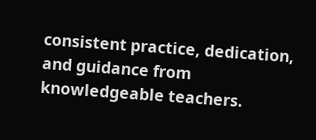consistent practice, dedication, and guidance from knowledgeable teachers.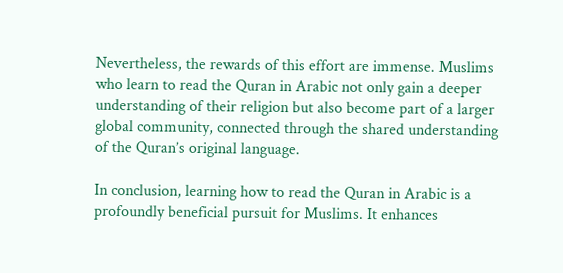Nevertheless, the rewards of this effort are immense. Muslims who learn to read the Quran in Arabic not only gain a deeper understanding of their religion but also become part of a larger global community, connected through the shared understanding of the Quran’s original language.

In conclusion, learning how to read the Quran in Arabic is a profoundly beneficial pursuit for Muslims. It enhances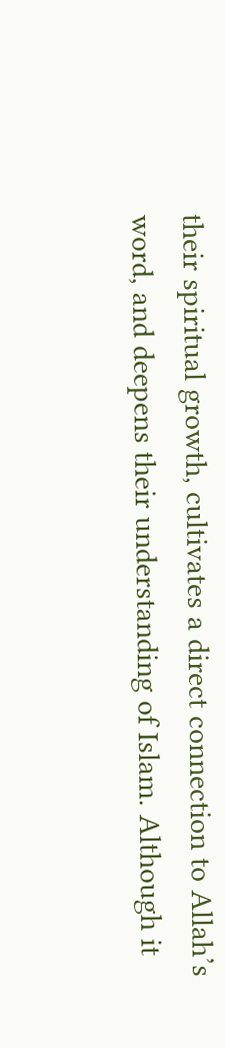their spiritual growth, cultivates a direct connection to Allah’s word, and deepens their understanding of Islam. Although it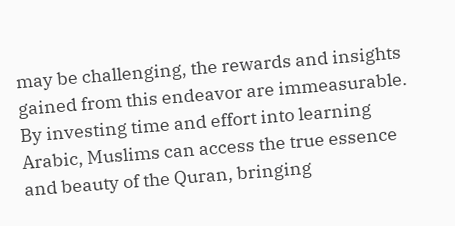may be challenging, the rewards and insights gained from this endeavor are immeasurable. By investing time and effort into learning Arabic, Muslims can access the true essence and beauty of the Quran, bringing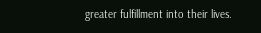greater fulfillment into their lives.